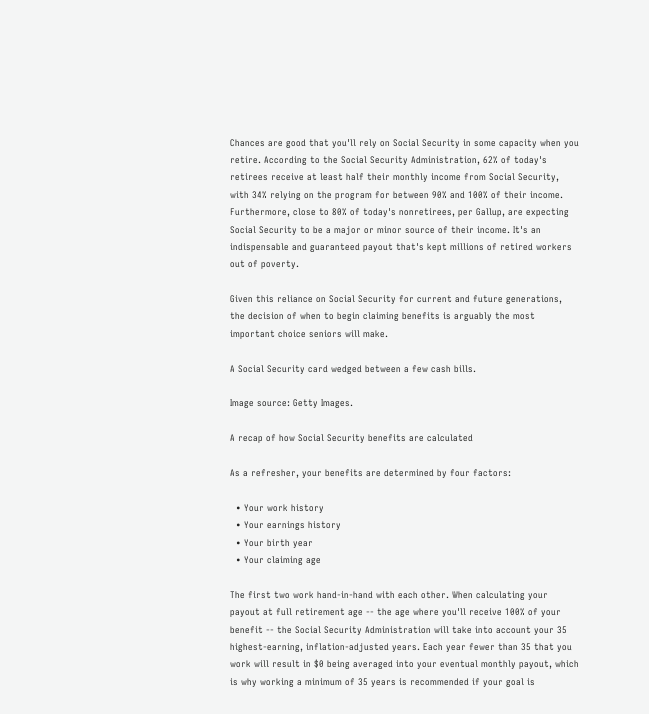Chances are good that you'll rely on Social Security in some capacity when you retire. According to the Social Security Administration, 62% of today's retirees receive at least half their monthly income from Social Security, with 34% relying on the program for between 90% and 100% of their income. Furthermore, close to 80% of today's nonretirees, per Gallup, are expecting Social Security to be a major or minor source of their income. It's an indispensable and guaranteed payout that's kept millions of retired workers out of poverty.

Given this reliance on Social Security for current and future generations, the decision of when to begin claiming benefits is arguably the most important choice seniors will make.

A Social Security card wedged between a few cash bills.

Image source: Getty Images.

A recap of how Social Security benefits are calculated

As a refresher, your benefits are determined by four factors:

  • Your work history
  • Your earnings history
  • Your birth year
  • Your claiming age

The first two work hand-in-hand with each other. When calculating your payout at full retirement age -- the age where you'll receive 100% of your benefit -- the Social Security Administration will take into account your 35 highest-earning, inflation-adjusted years. Each year fewer than 35 that you work will result in $0 being averaged into your eventual monthly payout, which is why working a minimum of 35 years is recommended if your goal is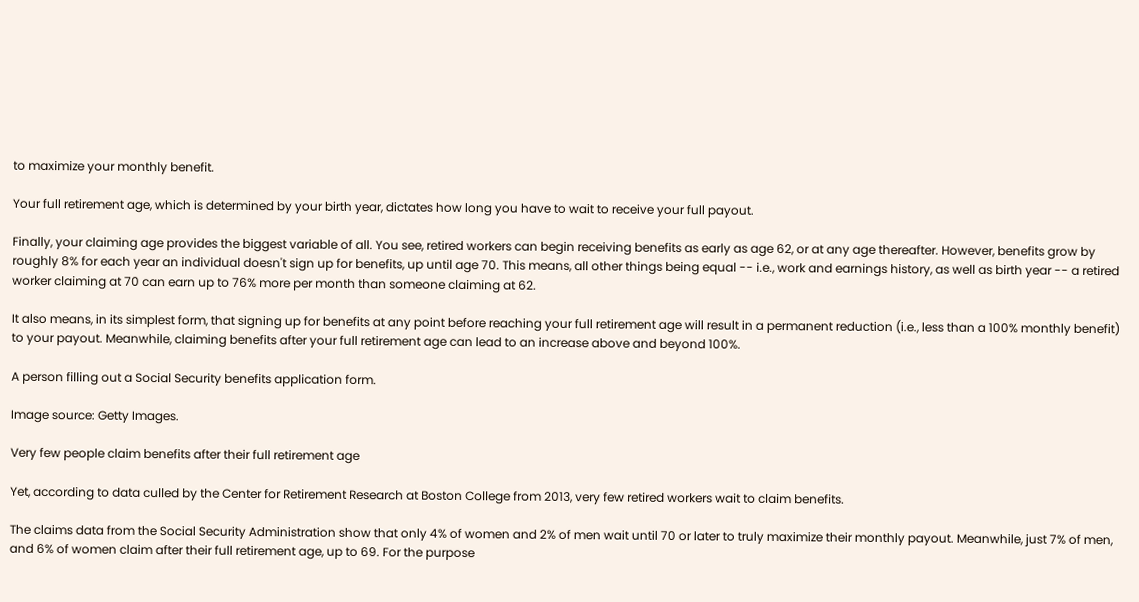to maximize your monthly benefit.

Your full retirement age, which is determined by your birth year, dictates how long you have to wait to receive your full payout.

Finally, your claiming age provides the biggest variable of all. You see, retired workers can begin receiving benefits as early as age 62, or at any age thereafter. However, benefits grow by roughly 8% for each year an individual doesn't sign up for benefits, up until age 70. This means, all other things being equal -- i.e., work and earnings history, as well as birth year -- a retired worker claiming at 70 can earn up to 76% more per month than someone claiming at 62.

It also means, in its simplest form, that signing up for benefits at any point before reaching your full retirement age will result in a permanent reduction (i.e., less than a 100% monthly benefit) to your payout. Meanwhile, claiming benefits after your full retirement age can lead to an increase above and beyond 100%.

A person filling out a Social Security benefits application form.

Image source: Getty Images.

Very few people claim benefits after their full retirement age

Yet, according to data culled by the Center for Retirement Research at Boston College from 2013, very few retired workers wait to claim benefits.

The claims data from the Social Security Administration show that only 4% of women and 2% of men wait until 70 or later to truly maximize their monthly payout. Meanwhile, just 7% of men, and 6% of women claim after their full retirement age, up to 69. For the purpose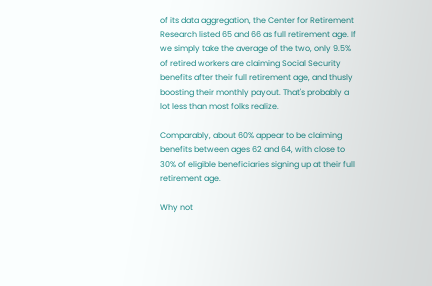of its data aggregation, the Center for Retirement Research listed 65 and 66 as full retirement age. If we simply take the average of the two, only 9.5% of retired workers are claiming Social Security benefits after their full retirement age, and thusly boosting their monthly payout. That's probably a lot less than most folks realize.

Comparably, about 60% appear to be claiming benefits between ages 62 and 64, with close to 30% of eligible beneficiaries signing up at their full retirement age.

Why not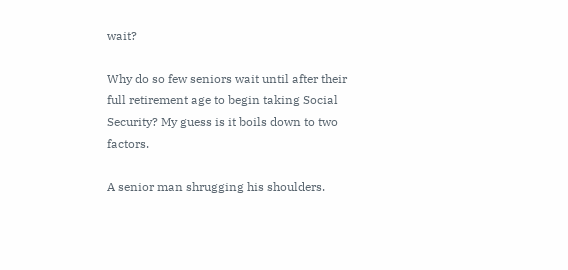wait?

Why do so few seniors wait until after their full retirement age to begin taking Social Security? My guess is it boils down to two factors.

A senior man shrugging his shoulders.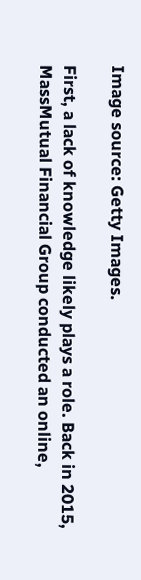Image source: Getty Images.

First, a lack of knowledge likely plays a role. Back in 2015, MassMutual Financial Group conducted an online,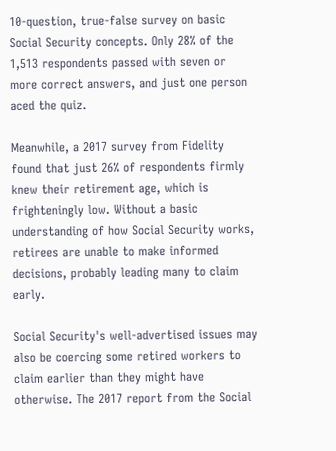10-question, true-false survey on basic Social Security concepts. Only 28% of the 1,513 respondents passed with seven or more correct answers, and just one person aced the quiz.

Meanwhile, a 2017 survey from Fidelity found that just 26% of respondents firmly knew their retirement age, which is frighteningly low. Without a basic understanding of how Social Security works, retirees are unable to make informed decisions, probably leading many to claim early.

Social Security's well-advertised issues may also be coercing some retired workers to claim earlier than they might have otherwise. The 2017 report from the Social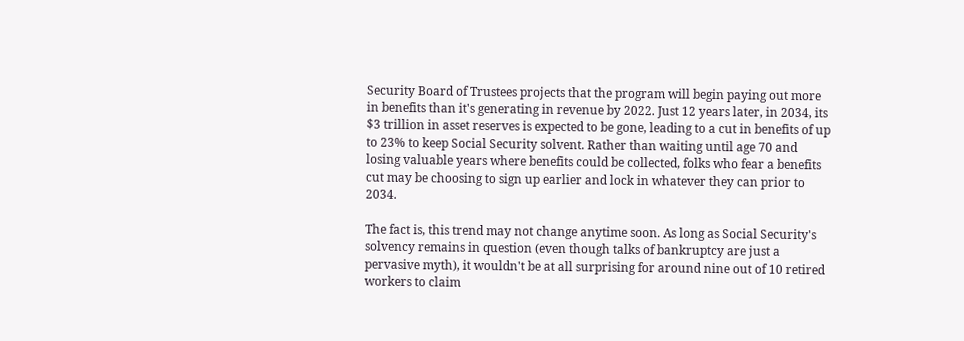Security Board of Trustees projects that the program will begin paying out more in benefits than it's generating in revenue by 2022. Just 12 years later, in 2034, its $3 trillion in asset reserves is expected to be gone, leading to a cut in benefits of up to 23% to keep Social Security solvent. Rather than waiting until age 70 and losing valuable years where benefits could be collected, folks who fear a benefits cut may be choosing to sign up earlier and lock in whatever they can prior to 2034.

The fact is, this trend may not change anytime soon. As long as Social Security's solvency remains in question (even though talks of bankruptcy are just a pervasive myth), it wouldn't be at all surprising for around nine out of 10 retired workers to claim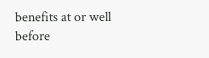benefits at or well before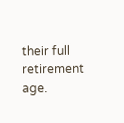their full retirement age.